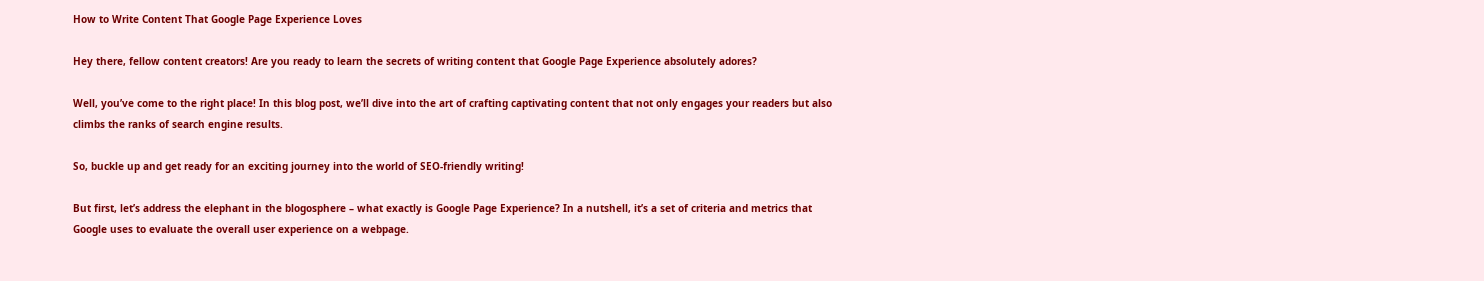How to Write Content That Google Page Experience Loves

Hey there, fellow content creators! Are you ready to learn the secrets of writing content that Google Page Experience absolutely adores?

Well, you’ve come to the right place! In this blog post, we’ll dive into the art of crafting captivating content that not only engages your readers but also climbs the ranks of search engine results.

So, buckle up and get ready for an exciting journey into the world of SEO-friendly writing!

But first, let’s address the elephant in the blogosphere – what exactly is Google Page Experience? In a nutshell, it’s a set of criteria and metrics that Google uses to evaluate the overall user experience on a webpage.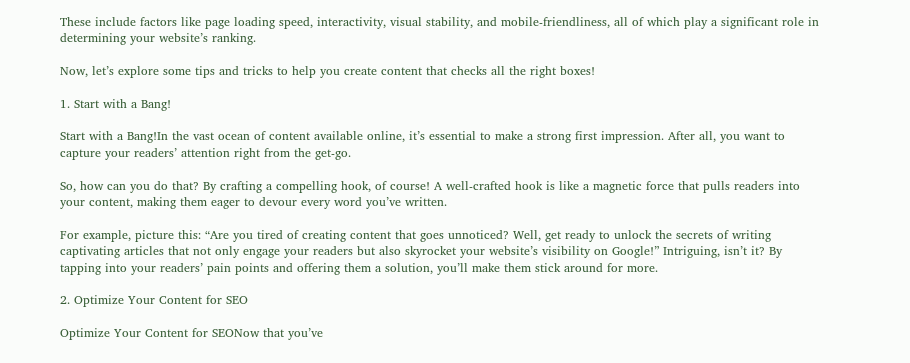These include factors like page loading speed, interactivity, visual stability, and mobile-friendliness, all of which play a significant role in determining your website’s ranking.

Now, let’s explore some tips and tricks to help you create content that checks all the right boxes!

1. Start with a Bang!

Start with a Bang!In the vast ocean of content available online, it’s essential to make a strong first impression. After all, you want to capture your readers’ attention right from the get-go.

So, how can you do that? By crafting a compelling hook, of course! A well-crafted hook is like a magnetic force that pulls readers into your content, making them eager to devour every word you’ve written.

For example, picture this: “Are you tired of creating content that goes unnoticed? Well, get ready to unlock the secrets of writing captivating articles that not only engage your readers but also skyrocket your website’s visibility on Google!” Intriguing, isn’t it? By tapping into your readers’ pain points and offering them a solution, you’ll make them stick around for more.

2. Optimize Your Content for SEO

Optimize Your Content for SEONow that you’ve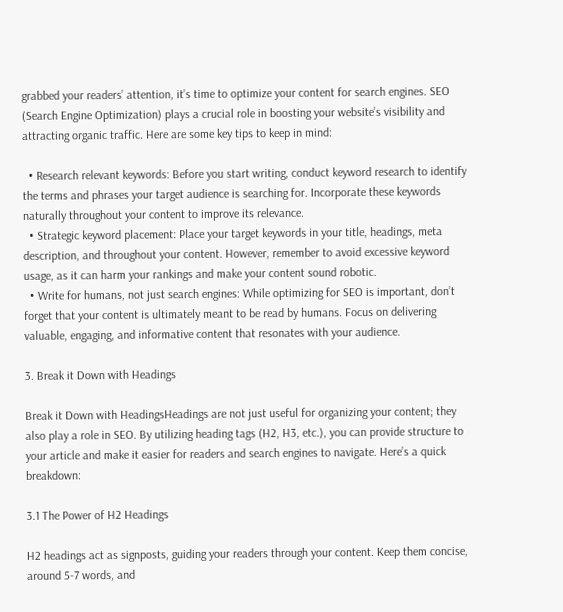grabbed your readers’ attention, it’s time to optimize your content for search engines. SEO (Search Engine Optimization) plays a crucial role in boosting your website’s visibility and attracting organic traffic. Here are some key tips to keep in mind:

  • Research relevant keywords: Before you start writing, conduct keyword research to identify the terms and phrases your target audience is searching for. Incorporate these keywords naturally throughout your content to improve its relevance.
  • Strategic keyword placement: Place your target keywords in your title, headings, meta description, and throughout your content. However, remember to avoid excessive keyword usage, as it can harm your rankings and make your content sound robotic.
  • Write for humans, not just search engines: While optimizing for SEO is important, don’t forget that your content is ultimately meant to be read by humans. Focus on delivering valuable, engaging, and informative content that resonates with your audience.

3. Break it Down with Headings

Break it Down with HeadingsHeadings are not just useful for organizing your content; they also play a role in SEO. By utilizing heading tags (H2, H3, etc.), you can provide structure to your article and make it easier for readers and search engines to navigate. Here’s a quick breakdown:

3.1 The Power of H2 Headings

H2 headings act as signposts, guiding your readers through your content. Keep them concise, around 5-7 words, and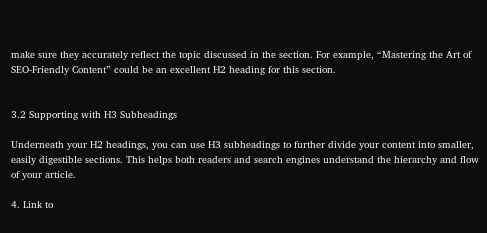make sure they accurately reflect the topic discussed in the section. For example, “Mastering the Art of SEO-Friendly Content” could be an excellent H2 heading for this section.


3.2 Supporting with H3 Subheadings

Underneath your H2 headings, you can use H3 subheadings to further divide your content into smaller, easily digestible sections. This helps both readers and search engines understand the hierarchy and flow of your article.

4. Link to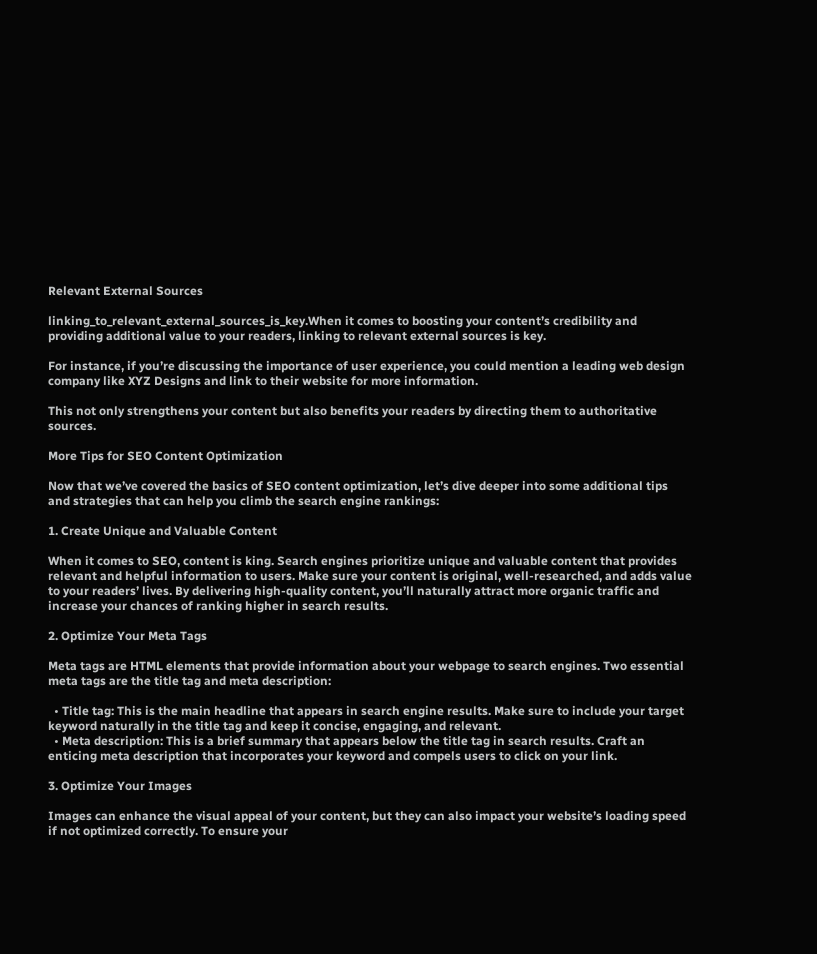Relevant External Sources

linking_to_relevant_external_sources_is_key.When it comes to boosting your content’s credibility and providing additional value to your readers, linking to relevant external sources is key.

For instance, if you’re discussing the importance of user experience, you could mention a leading web design company like XYZ Designs and link to their website for more information.

This not only strengthens your content but also benefits your readers by directing them to authoritative sources.

More Tips for SEO Content Optimization

Now that we’ve covered the basics of SEO content optimization, let’s dive deeper into some additional tips and strategies that can help you climb the search engine rankings:

1. Create Unique and Valuable Content

When it comes to SEO, content is king. Search engines prioritize unique and valuable content that provides relevant and helpful information to users. Make sure your content is original, well-researched, and adds value to your readers’ lives. By delivering high-quality content, you’ll naturally attract more organic traffic and increase your chances of ranking higher in search results.

2. Optimize Your Meta Tags

Meta tags are HTML elements that provide information about your webpage to search engines. Two essential meta tags are the title tag and meta description:

  • Title tag: This is the main headline that appears in search engine results. Make sure to include your target keyword naturally in the title tag and keep it concise, engaging, and relevant.
  • Meta description: This is a brief summary that appears below the title tag in search results. Craft an enticing meta description that incorporates your keyword and compels users to click on your link.

3. Optimize Your Images

Images can enhance the visual appeal of your content, but they can also impact your website’s loading speed if not optimized correctly. To ensure your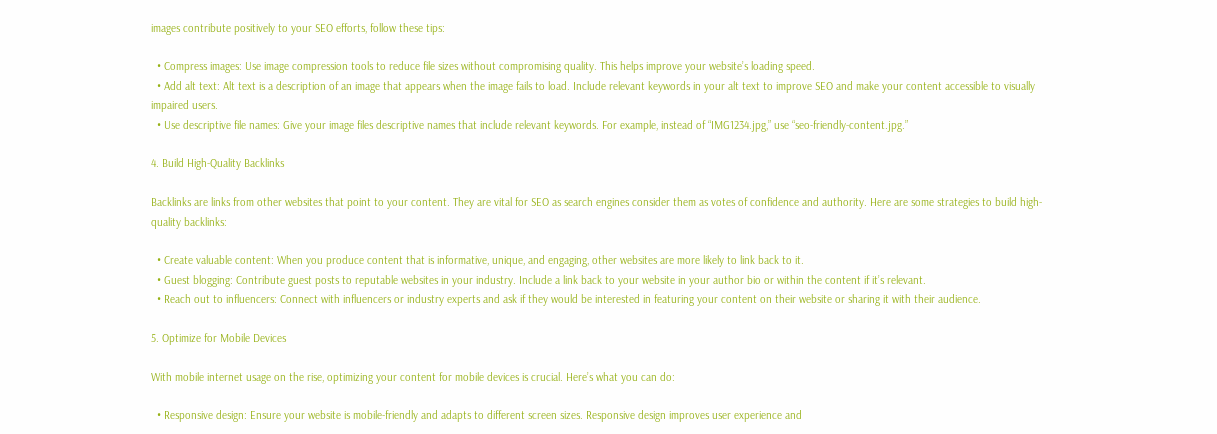images contribute positively to your SEO efforts, follow these tips:

  • Compress images: Use image compression tools to reduce file sizes without compromising quality. This helps improve your website’s loading speed.
  • Add alt text: Alt text is a description of an image that appears when the image fails to load. Include relevant keywords in your alt text to improve SEO and make your content accessible to visually impaired users.
  • Use descriptive file names: Give your image files descriptive names that include relevant keywords. For example, instead of “IMG1234.jpg,” use “seo-friendly-content.jpg.”

4. Build High-Quality Backlinks

Backlinks are links from other websites that point to your content. They are vital for SEO as search engines consider them as votes of confidence and authority. Here are some strategies to build high-quality backlinks:

  • Create valuable content: When you produce content that is informative, unique, and engaging, other websites are more likely to link back to it.
  • Guest blogging: Contribute guest posts to reputable websites in your industry. Include a link back to your website in your author bio or within the content if it’s relevant.
  • Reach out to influencers: Connect with influencers or industry experts and ask if they would be interested in featuring your content on their website or sharing it with their audience.

5. Optimize for Mobile Devices

With mobile internet usage on the rise, optimizing your content for mobile devices is crucial. Here’s what you can do:

  • Responsive design: Ensure your website is mobile-friendly and adapts to different screen sizes. Responsive design improves user experience and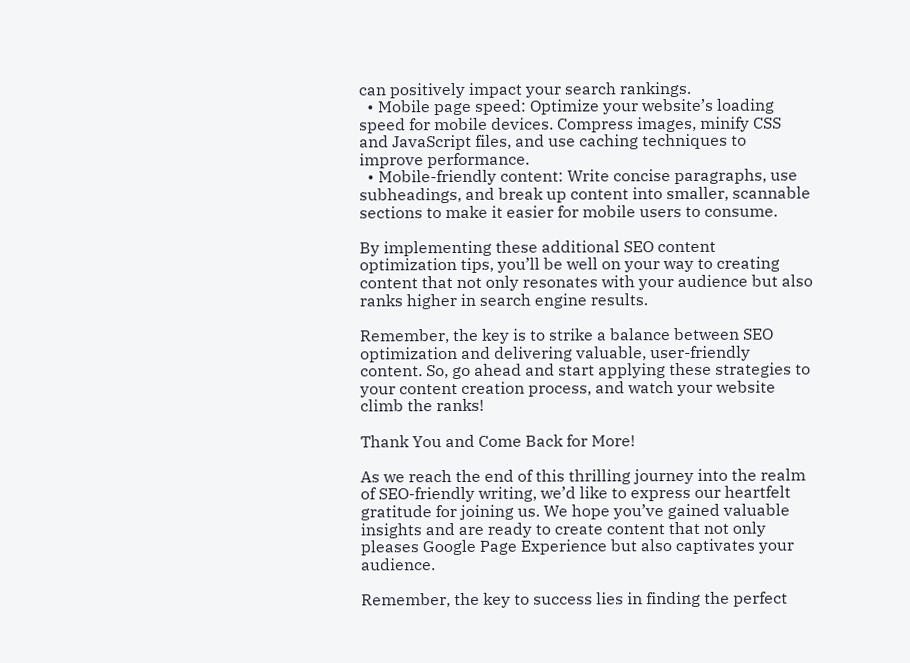can positively impact your search rankings.
  • Mobile page speed: Optimize your website’s loading speed for mobile devices. Compress images, minify CSS and JavaScript files, and use caching techniques to improve performance.
  • Mobile-friendly content: Write concise paragraphs, use subheadings, and break up content into smaller, scannable sections to make it easier for mobile users to consume.

By implementing these additional SEO content optimization tips, you’ll be well on your way to creating content that not only resonates with your audience but also ranks higher in search engine results.

Remember, the key is to strike a balance between SEO optimization and delivering valuable, user-friendly content. So, go ahead and start applying these strategies to your content creation process, and watch your website climb the ranks!

Thank You and Come Back for More!

As we reach the end of this thrilling journey into the realm of SEO-friendly writing, we’d like to express our heartfelt gratitude for joining us. We hope you’ve gained valuable insights and are ready to create content that not only pleases Google Page Experience but also captivates your audience.

Remember, the key to success lies in finding the perfect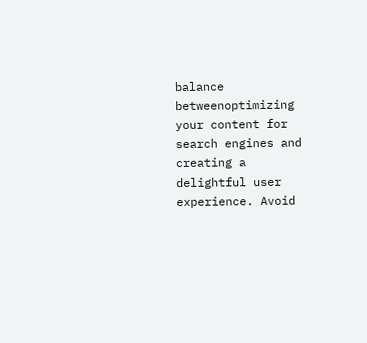balance betweenoptimizing your content for search engines and creating a delightful user experience. Avoid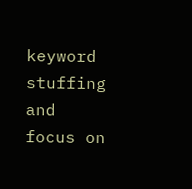keyword stuffing and focus on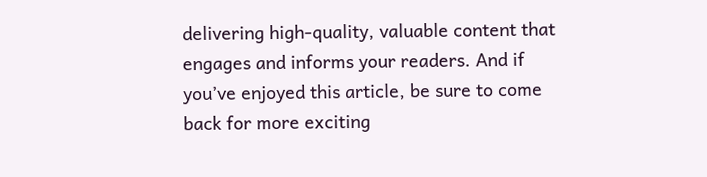delivering high-quality, valuable content that engages and informs your readers. And if you’ve enjoyed this article, be sure to come back for more exciting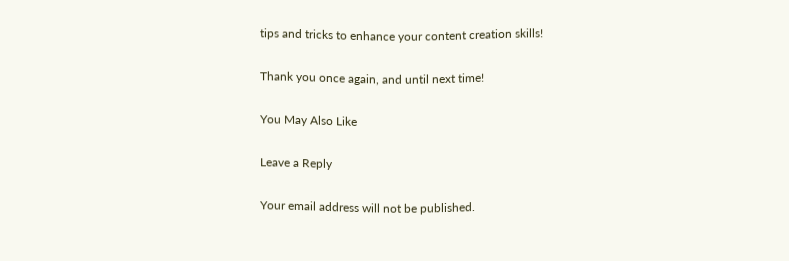tips and tricks to enhance your content creation skills!

Thank you once again, and until next time!

You May Also Like

Leave a Reply

Your email address will not be published.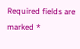Required fields are marked *